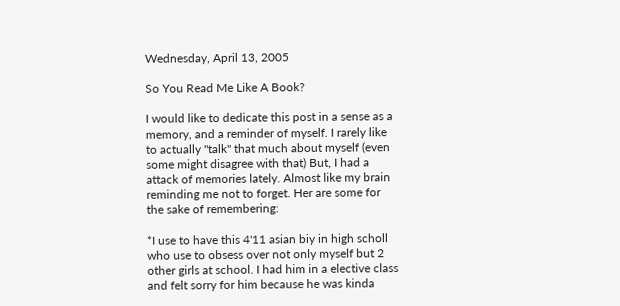Wednesday, April 13, 2005

So You Read Me Like A Book?

I would like to dedicate this post in a sense as a memory, and a reminder of myself. I rarely like to actually "talk" that much about myself (even some might disagree with that) But, I had a attack of memories lately. Almost like my brain reminding me not to forget. Her are some for the sake of remembering:

*I use to have this 4'11 asian biy in high scholl who use to obsess over not only myself but 2 other girls at school. I had him in a elective class and felt sorry for him because he was kinda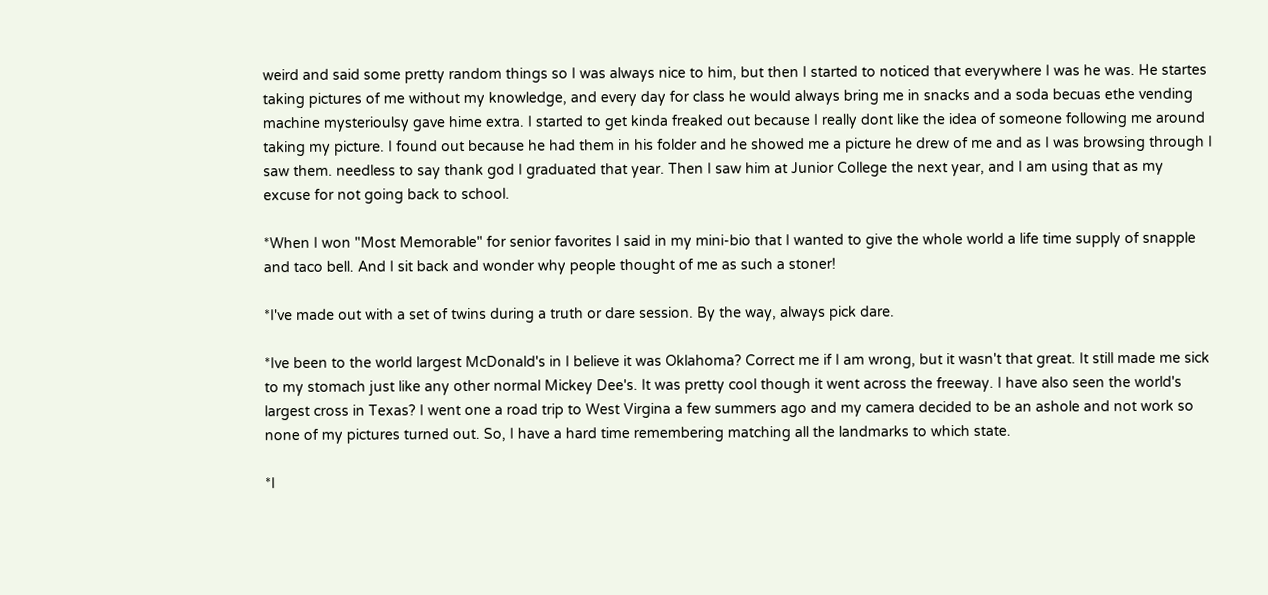weird and said some pretty random things so I was always nice to him, but then I started to noticed that everywhere I was he was. He startes taking pictures of me without my knowledge, and every day for class he would always bring me in snacks and a soda becuas ethe vending machine mysterioulsy gave hime extra. I started to get kinda freaked out because I really dont like the idea of someone following me around taking my picture. I found out because he had them in his folder and he showed me a picture he drew of me and as I was browsing through I saw them. needless to say thank god I graduated that year. Then I saw him at Junior College the next year, and I am using that as my excuse for not going back to school.

*When I won "Most Memorable" for senior favorites I said in my mini-bio that I wanted to give the whole world a life time supply of snapple and taco bell. And I sit back and wonder why people thought of me as such a stoner!

*I've made out with a set of twins during a truth or dare session. By the way, always pick dare.

*Ive been to the world largest McDonald's in I believe it was Oklahoma? Correct me if I am wrong, but it wasn't that great. It still made me sick to my stomach just like any other normal Mickey Dee's. It was pretty cool though it went across the freeway. I have also seen the world's largest cross in Texas? I went one a road trip to West Virgina a few summers ago and my camera decided to be an ashole and not work so none of my pictures turned out. So, I have a hard time remembering matching all the landmarks to which state.

*I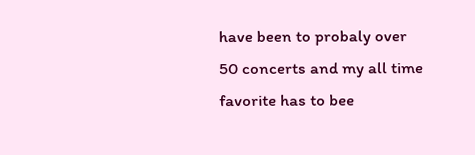have been to probaly over 50 concerts and my all time favorite has to bee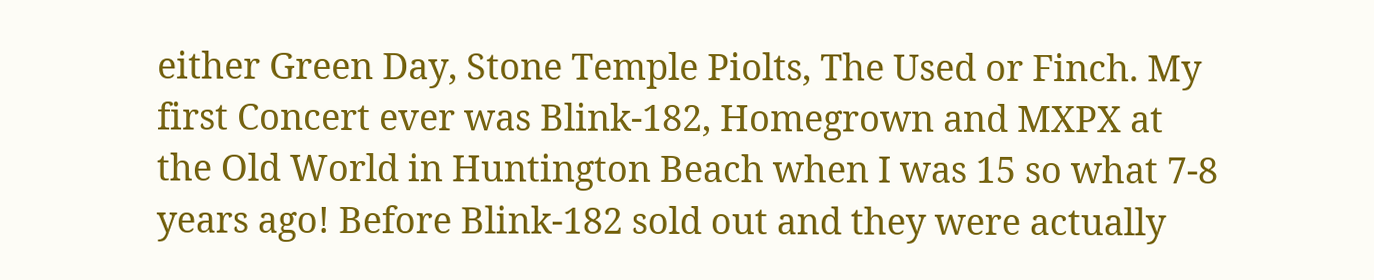either Green Day, Stone Temple Piolts, The Used or Finch. My first Concert ever was Blink-182, Homegrown and MXPX at the Old World in Huntington Beach when I was 15 so what 7-8 years ago! Before Blink-182 sold out and they were actually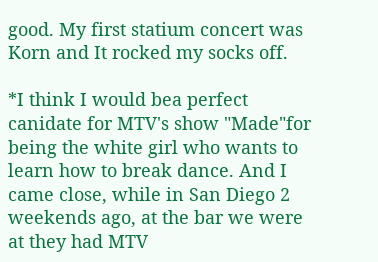good. My first statium concert was Korn and It rocked my socks off.

*I think I would bea perfect canidate for MTV's show "Made"for being the white girl who wants to learn how to break dance. And I came close, while in San Diego 2 weekends ago, at the bar we were at they had MTV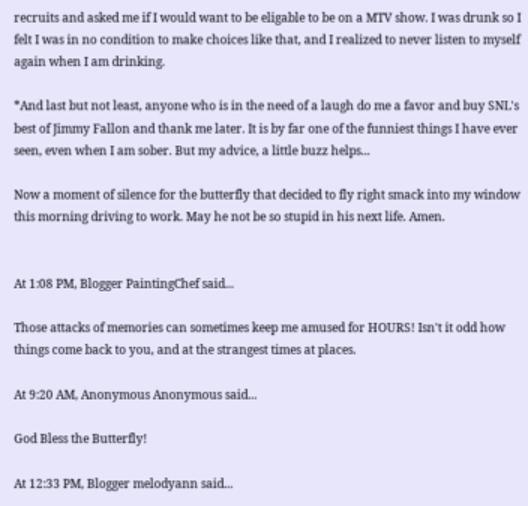recruits and asked me if I would want to be eligable to be on a MTV show. I was drunk so I felt I was in no condition to make choices like that, and I realized to never listen to myself again when I am drinking.

*And last but not least, anyone who is in the need of a laugh do me a favor and buy SNL's best of Jimmy Fallon and thank me later. It is by far one of the funniest things I have ever seen, even when I am sober. But my advice, a little buzz helps...

Now a moment of silence for the butterfly that decided to fly right smack into my window this morning driving to work. May he not be so stupid in his next life. Amen.


At 1:08 PM, Blogger PaintingChef said...

Those attacks of memories can sometimes keep me amused for HOURS! Isn't it odd how things come back to you, and at the strangest times at places.

At 9:20 AM, Anonymous Anonymous said...

God Bless the Butterfly!

At 12:33 PM, Blogger melodyann said...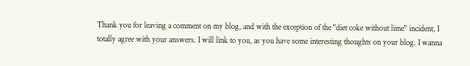Thank you for leaving a comment on my blog, and with the exception of the "diet coke without lime" incident, I totally agree with your answers. I will link to you, as you have some interesting thoughts on your blog. I wanna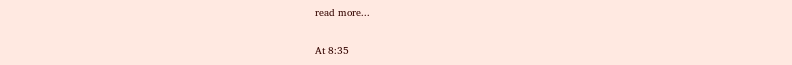read more...

At 8:35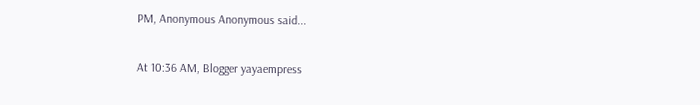PM, Anonymous Anonymous said...


At 10:36 AM, Blogger yayaempress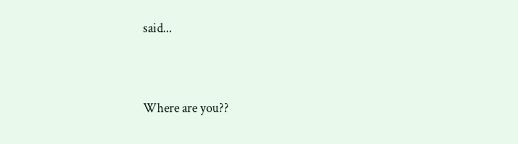said...


Where are you??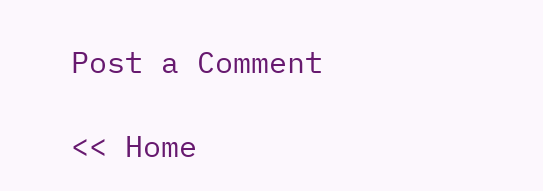Post a Comment

<< Home